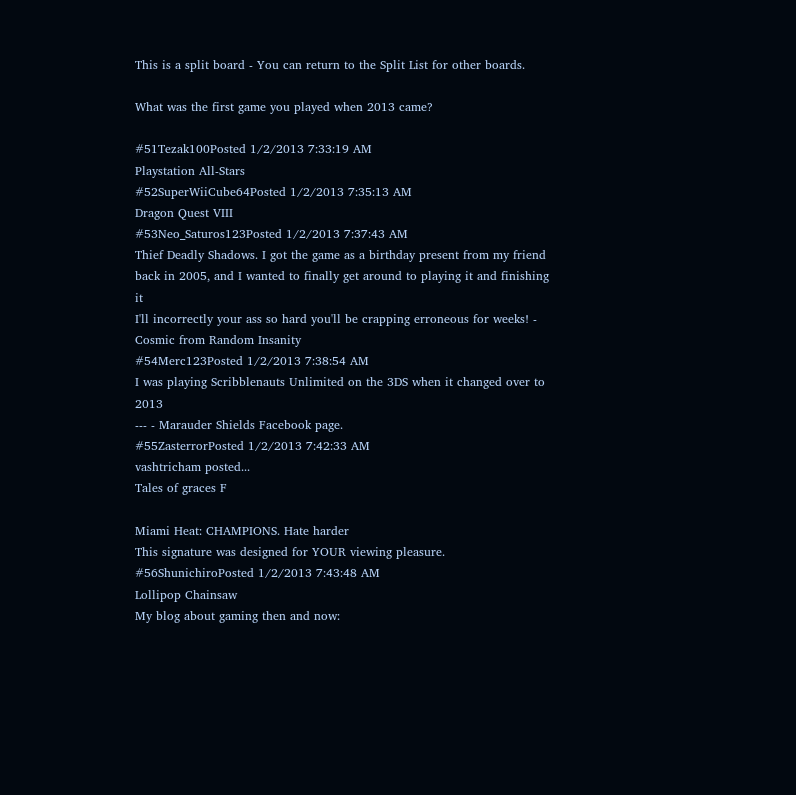This is a split board - You can return to the Split List for other boards.

What was the first game you played when 2013 came?

#51Tezak100Posted 1/2/2013 7:33:19 AM
Playstation All-Stars
#52SuperWiiCube64Posted 1/2/2013 7:35:13 AM
Dragon Quest VIII
#53Neo_Saturos123Posted 1/2/2013 7:37:43 AM
Thief Deadly Shadows. I got the game as a birthday present from my friend back in 2005, and I wanted to finally get around to playing it and finishing it
I'll incorrectly your ass so hard you'll be crapping erroneous for weeks! - Cosmic from Random Insanity
#54Merc123Posted 1/2/2013 7:38:54 AM
I was playing Scribblenauts Unlimited on the 3DS when it changed over to 2013
--- - Marauder Shields Facebook page.
#55ZasterrorPosted 1/2/2013 7:42:33 AM
vashtricham posted...
Tales of graces F

Miami Heat: CHAMPIONS. Hate harder
This signature was designed for YOUR viewing pleasure.
#56ShunichiroPosted 1/2/2013 7:43:48 AM
Lollipop Chainsaw
My blog about gaming then and now: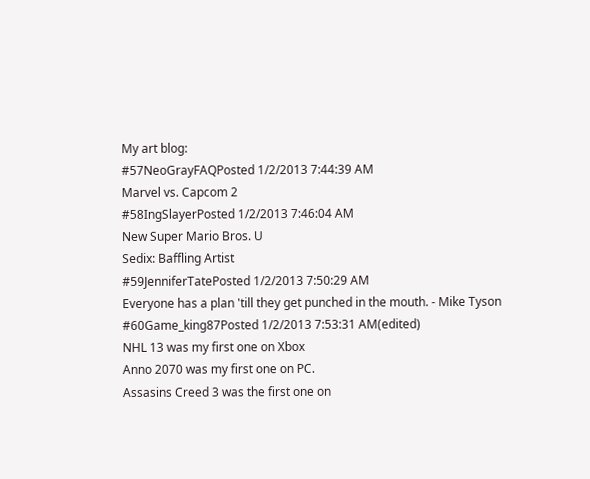My art blog:
#57NeoGrayFAQPosted 1/2/2013 7:44:39 AM
Marvel vs. Capcom 2
#58IngSlayerPosted 1/2/2013 7:46:04 AM
New Super Mario Bros. U
Sedix: Baffling Artist
#59JenniferTatePosted 1/2/2013 7:50:29 AM
Everyone has a plan 'till they get punched in the mouth. - Mike Tyson
#60Game_king87Posted 1/2/2013 7:53:31 AM(edited)
NHL 13 was my first one on Xbox
Anno 2070 was my first one on PC.
Assasins Creed 3 was the first one on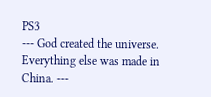PS3
--- God created the universe. Everything else was made in China. ---